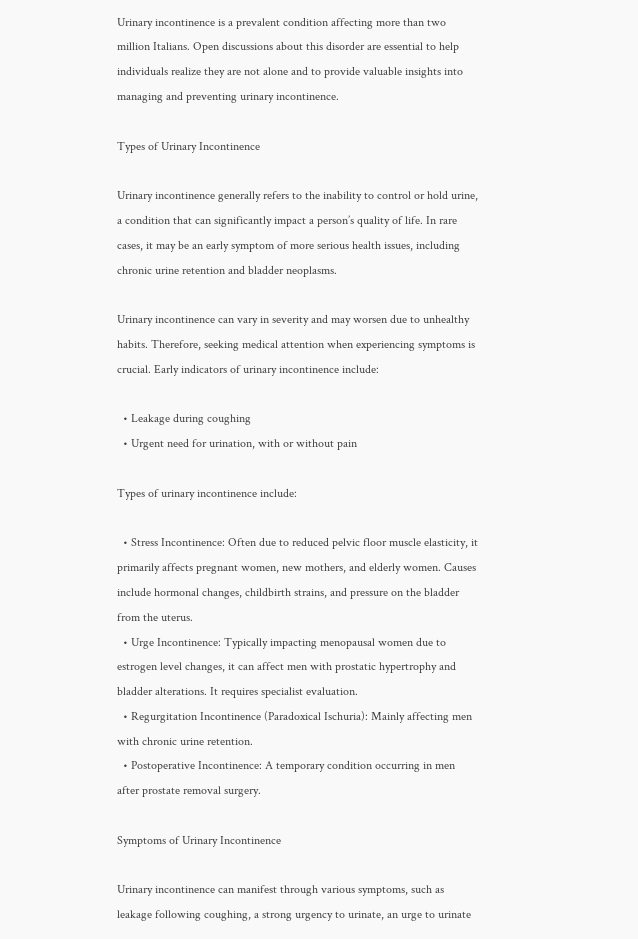Urinary incontinence is a prevalent condition affecting more than two million Italians. Open discussions about this disorder are essential to help individuals realize they are not alone and to provide valuable insights into managing and preventing urinary incontinence.

Types of Urinary Incontinence

Urinary incontinence generally refers to the inability to control or hold urine, a condition that can significantly impact a person’s quality of life. In rare cases, it may be an early symptom of more serious health issues, including chronic urine retention and bladder neoplasms.

Urinary incontinence can vary in severity and may worsen due to unhealthy habits. Therefore, seeking medical attention when experiencing symptoms is crucial. Early indicators of urinary incontinence include:

  • Leakage during coughing
  • Urgent need for urination, with or without pain

Types of urinary incontinence include:

  • Stress Incontinence: Often due to reduced pelvic floor muscle elasticity, it primarily affects pregnant women, new mothers, and elderly women. Causes include hormonal changes, childbirth strains, and pressure on the bladder from the uterus.
  • Urge Incontinence: Typically impacting menopausal women due to estrogen level changes, it can affect men with prostatic hypertrophy and bladder alterations. It requires specialist evaluation.
  • Regurgitation Incontinence (Paradoxical Ischuria): Mainly affecting men with chronic urine retention.
  • Postoperative Incontinence: A temporary condition occurring in men after prostate removal surgery.

Symptoms of Urinary Incontinence

Urinary incontinence can manifest through various symptoms, such as leakage following coughing, a strong urgency to urinate, an urge to urinate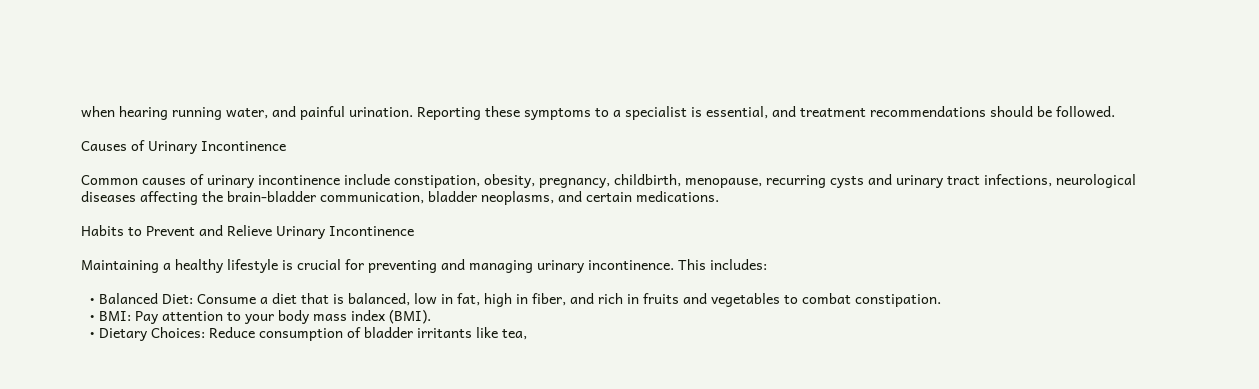when hearing running water, and painful urination. Reporting these symptoms to a specialist is essential, and treatment recommendations should be followed.

Causes of Urinary Incontinence

Common causes of urinary incontinence include constipation, obesity, pregnancy, childbirth, menopause, recurring cysts and urinary tract infections, neurological diseases affecting the brain-bladder communication, bladder neoplasms, and certain medications.

Habits to Prevent and Relieve Urinary Incontinence

Maintaining a healthy lifestyle is crucial for preventing and managing urinary incontinence. This includes:

  • Balanced Diet: Consume a diet that is balanced, low in fat, high in fiber, and rich in fruits and vegetables to combat constipation.
  • BMI: Pay attention to your body mass index (BMI).
  • Dietary Choices: Reduce consumption of bladder irritants like tea,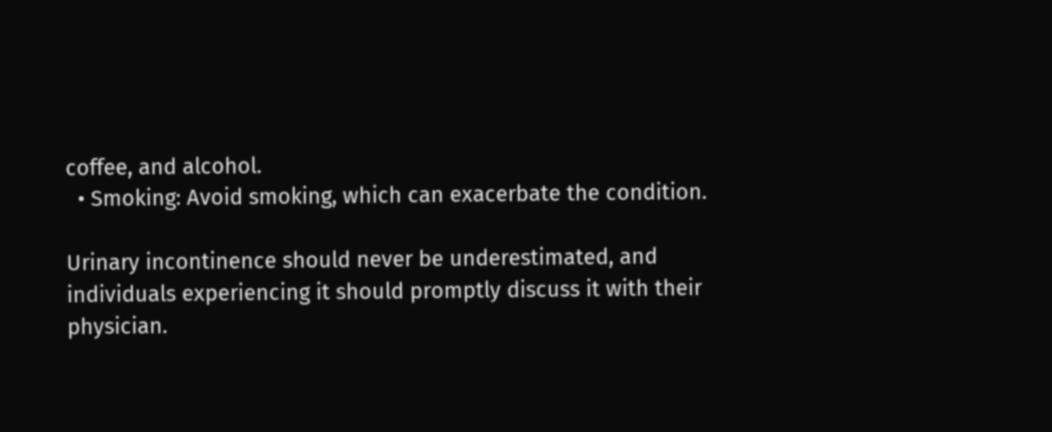coffee, and alcohol.
  • Smoking: Avoid smoking, which can exacerbate the condition.

Urinary incontinence should never be underestimated, and individuals experiencing it should promptly discuss it with their physician.